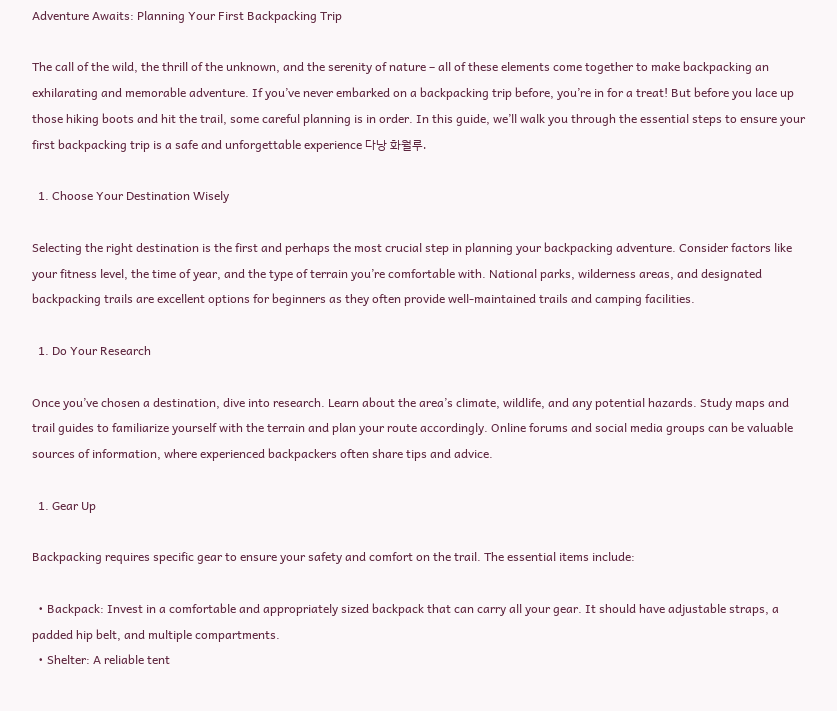Adventure Awaits: Planning Your First Backpacking Trip

The call of the wild, the thrill of the unknown, and the serenity of nature – all of these elements come together to make backpacking an exhilarating and memorable adventure. If you’ve never embarked on a backpacking trip before, you’re in for a treat! But before you lace up those hiking boots and hit the trail, some careful planning is in order. In this guide, we’ll walk you through the essential steps to ensure your first backpacking trip is a safe and unforgettable experience 다낭 화월루.

  1. Choose Your Destination Wisely

Selecting the right destination is the first and perhaps the most crucial step in planning your backpacking adventure. Consider factors like your fitness level, the time of year, and the type of terrain you’re comfortable with. National parks, wilderness areas, and designated backpacking trails are excellent options for beginners as they often provide well-maintained trails and camping facilities.

  1. Do Your Research

Once you’ve chosen a destination, dive into research. Learn about the area’s climate, wildlife, and any potential hazards. Study maps and trail guides to familiarize yourself with the terrain and plan your route accordingly. Online forums and social media groups can be valuable sources of information, where experienced backpackers often share tips and advice.

  1. Gear Up

Backpacking requires specific gear to ensure your safety and comfort on the trail. The essential items include:

  • Backpack: Invest in a comfortable and appropriately sized backpack that can carry all your gear. It should have adjustable straps, a padded hip belt, and multiple compartments.
  • Shelter: A reliable tent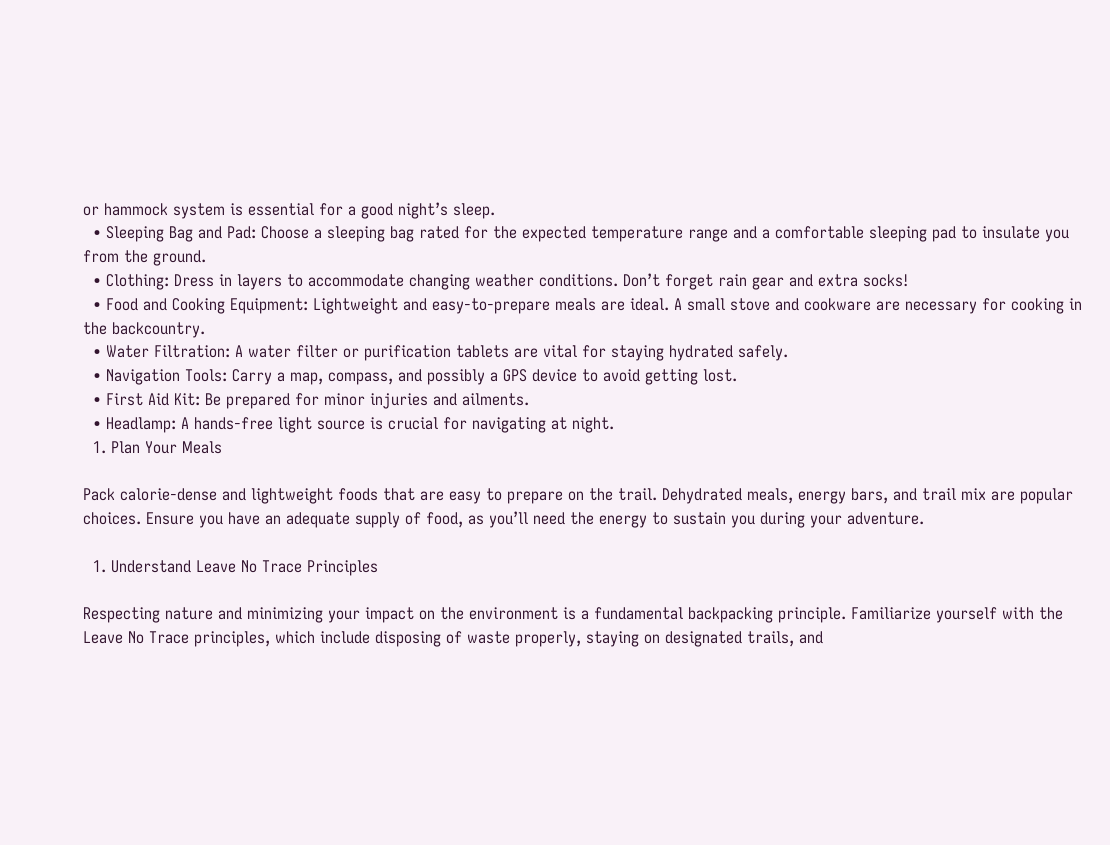or hammock system is essential for a good night’s sleep.
  • Sleeping Bag and Pad: Choose a sleeping bag rated for the expected temperature range and a comfortable sleeping pad to insulate you from the ground.
  • Clothing: Dress in layers to accommodate changing weather conditions. Don’t forget rain gear and extra socks!
  • Food and Cooking Equipment: Lightweight and easy-to-prepare meals are ideal. A small stove and cookware are necessary for cooking in the backcountry.
  • Water Filtration: A water filter or purification tablets are vital for staying hydrated safely.
  • Navigation Tools: Carry a map, compass, and possibly a GPS device to avoid getting lost.
  • First Aid Kit: Be prepared for minor injuries and ailments.
  • Headlamp: A hands-free light source is crucial for navigating at night.
  1. Plan Your Meals

Pack calorie-dense and lightweight foods that are easy to prepare on the trail. Dehydrated meals, energy bars, and trail mix are popular choices. Ensure you have an adequate supply of food, as you’ll need the energy to sustain you during your adventure.

  1. Understand Leave No Trace Principles

Respecting nature and minimizing your impact on the environment is a fundamental backpacking principle. Familiarize yourself with the Leave No Trace principles, which include disposing of waste properly, staying on designated trails, and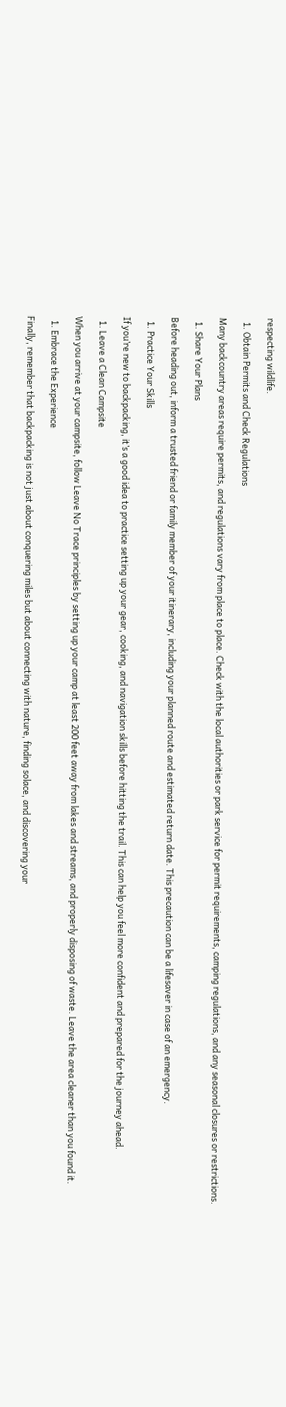respecting wildlife.

  1. Obtain Permits and Check Regulations

Many backcountry areas require permits, and regulations vary from place to place. Check with the local authorities or park service for permit requirements, camping regulations, and any seasonal closures or restrictions.

  1. Share Your Plans

Before heading out, inform a trusted friend or family member of your itinerary, including your planned route and estimated return date. This precaution can be a lifesaver in case of an emergency.

  1. Practice Your Skills

If you’re new to backpacking, it’s a good idea to practice setting up your gear, cooking, and navigation skills before hitting the trail. This can help you feel more confident and prepared for the journey ahead.

  1. Leave a Clean Campsite

When you arrive at your campsite, follow Leave No Trace principles by setting up your camp at least 200 feet away from lakes and streams, and properly disposing of waste. Leave the area cleaner than you found it.

  1. Embrace the Experience

Finally, remember that backpacking is not just about conquering miles but about connecting with nature, finding solace, and discovering your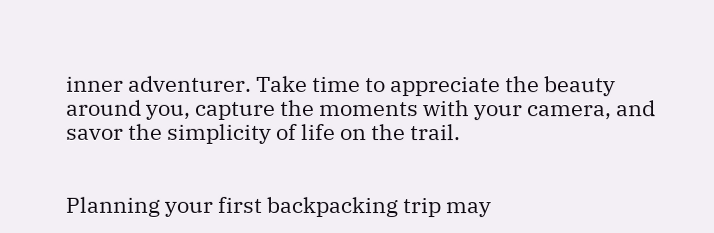inner adventurer. Take time to appreciate the beauty around you, capture the moments with your camera, and savor the simplicity of life on the trail.


Planning your first backpacking trip may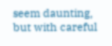seem daunting, but with careful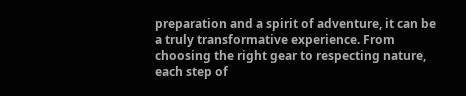preparation and a spirit of adventure, it can be a truly transformative experience. From choosing the right gear to respecting nature, each step of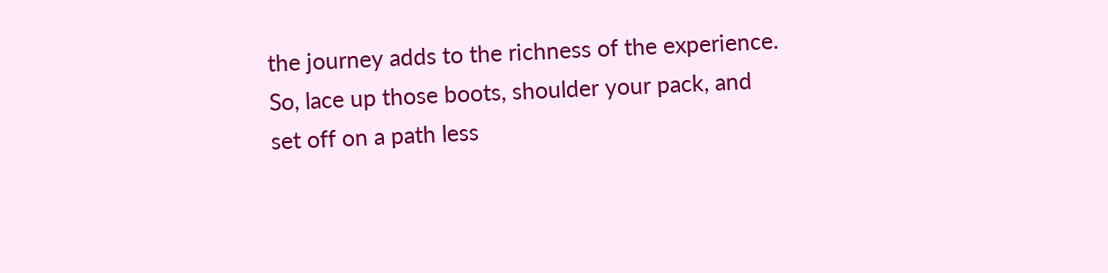the journey adds to the richness of the experience. So, lace up those boots, shoulder your pack, and set off on a path less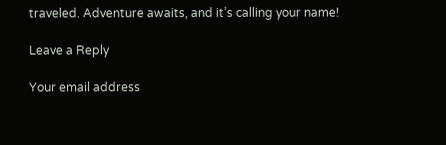traveled. Adventure awaits, and it’s calling your name!

Leave a Reply

Your email address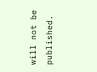will not be published.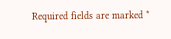Required fields are marked *